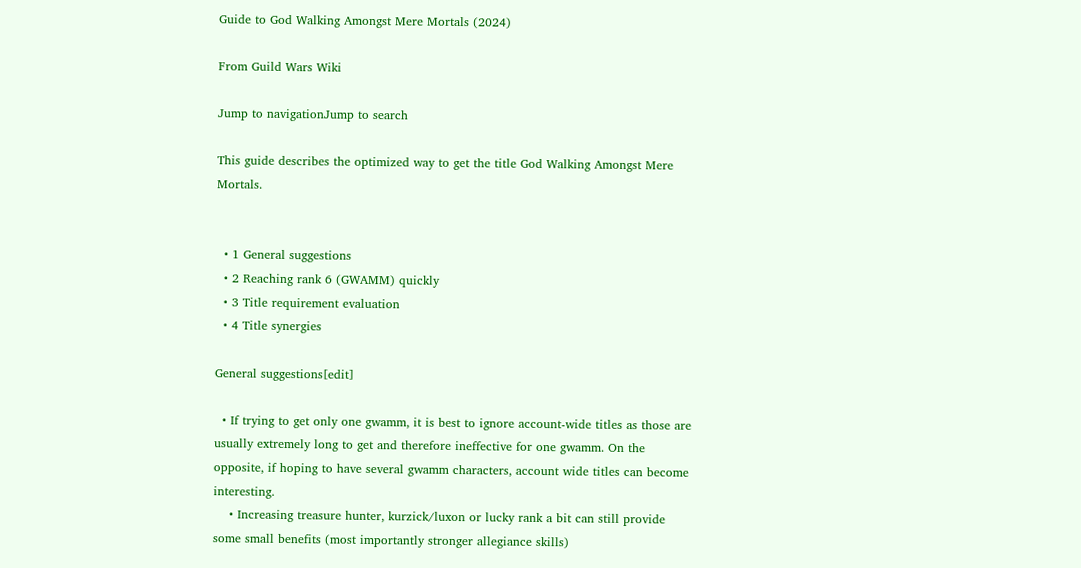Guide to God Walking Amongst Mere Mortals (2024)

From Guild Wars Wiki

Jump to navigationJump to search

This guide describes the optimized way to get the title God Walking Amongst Mere Mortals.


  • 1 General suggestions
  • 2 Reaching rank 6 (GWAMM) quickly
  • 3 Title requirement evaluation
  • 4 Title synergies

General suggestions[edit]

  • If trying to get only one gwamm, it is best to ignore account-wide titles as those are usually extremely long to get and therefore ineffective for one gwamm. On the opposite, if hoping to have several gwamm characters, account wide titles can become interesting.
    • Increasing treasure hunter, kurzick/luxon or lucky rank a bit can still provide some small benefits (most importantly stronger allegiance skills)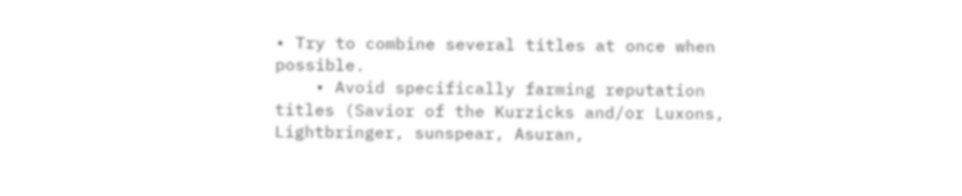• Try to combine several titles at once when possible.
    • Avoid specifically farming reputation titles (Savior of the Kurzicks and/or Luxons, Lightbringer, sunspear, Asuran,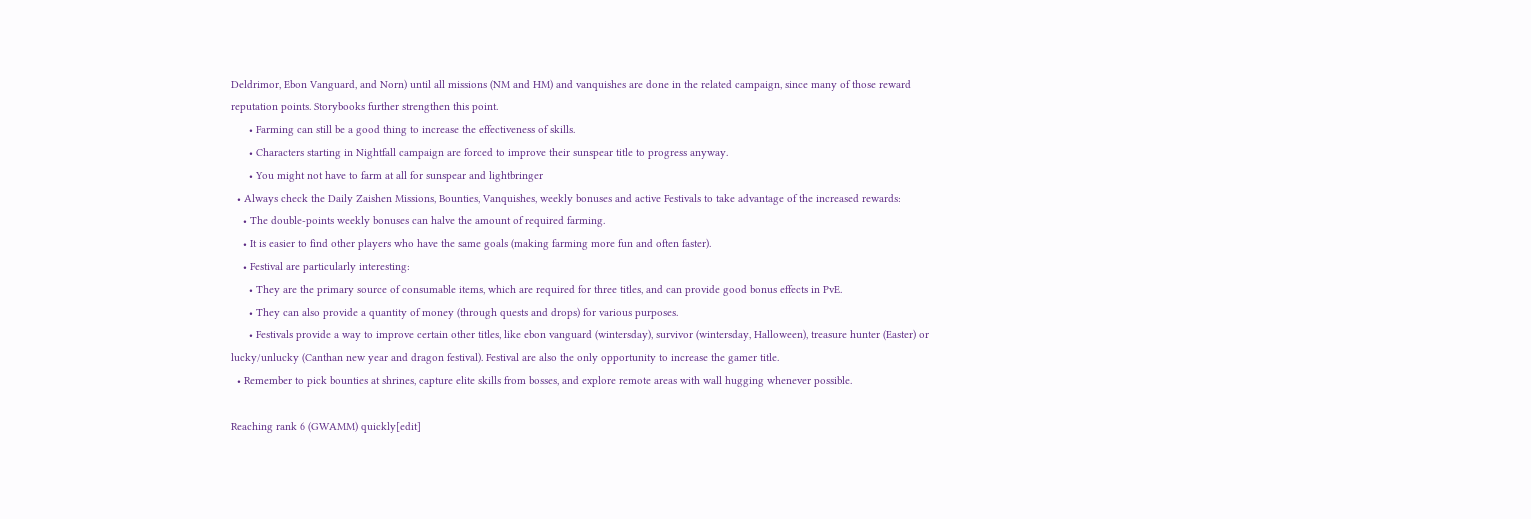Deldrimor, Ebon Vanguard, and Norn) until all missions (NM and HM) and vanquishes are done in the related campaign, since many of those reward reputation points. Storybooks further strengthen this point.
      • Farming can still be a good thing to increase the effectiveness of skills.
      • Characters starting in Nightfall campaign are forced to improve their sunspear title to progress anyway.
      • You might not have to farm at all for sunspear and lightbringer
  • Always check the Daily Zaishen Missions, Bounties, Vanquishes, weekly bonuses and active Festivals to take advantage of the increased rewards:
    • The double-points weekly bonuses can halve the amount of required farming.
    • It is easier to find other players who have the same goals (making farming more fun and often faster).
    • Festival are particularly interesting:
      • They are the primary source of consumable items, which are required for three titles, and can provide good bonus effects in PvE.
      • They can also provide a quantity of money (through quests and drops) for various purposes.
      • Festivals provide a way to improve certain other titles, like ebon vanguard (wintersday), survivor (wintersday, Halloween), treasure hunter (Easter) or lucky/unlucky (Canthan new year and dragon festival). Festival are also the only opportunity to increase the gamer title.
  • Remember to pick bounties at shrines, capture elite skills from bosses, and explore remote areas with wall hugging whenever possible.

Reaching rank 6 (GWAMM) quickly[edit]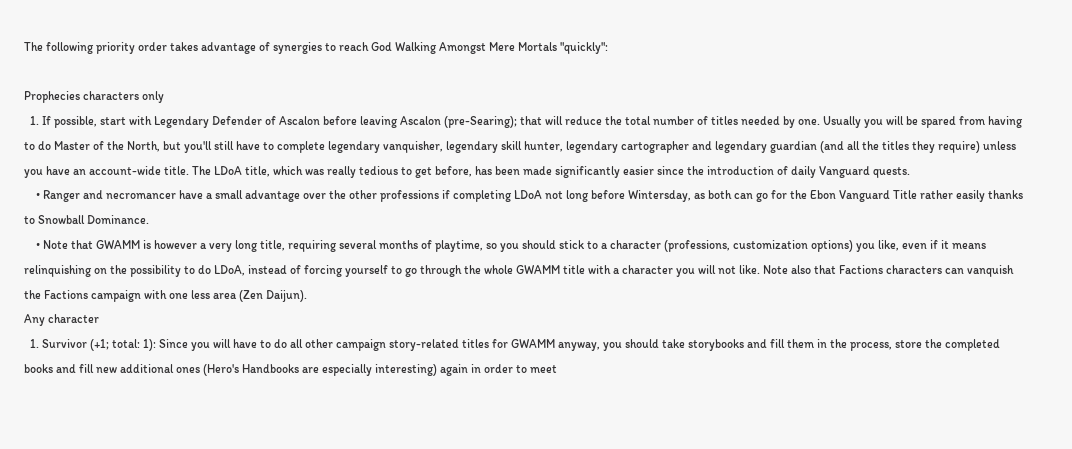The following priority order takes advantage of synergies to reach God Walking Amongst Mere Mortals "quickly":

Prophecies characters only
  1. If possible, start with Legendary Defender of Ascalon before leaving Ascalon (pre-Searing); that will reduce the total number of titles needed by one. Usually you will be spared from having to do Master of the North, but you'll still have to complete legendary vanquisher, legendary skill hunter, legendary cartographer and legendary guardian (and all the titles they require) unless you have an account-wide title. The LDoA title, which was really tedious to get before, has been made significantly easier since the introduction of daily Vanguard quests.
    • Ranger and necromancer have a small advantage over the other professions if completing LDoA not long before Wintersday, as both can go for the Ebon Vanguard Title rather easily thanks to Snowball Dominance.
    • Note that GWAMM is however a very long title, requiring several months of playtime, so you should stick to a character (professions, customization options) you like, even if it means relinquishing on the possibility to do LDoA, instead of forcing yourself to go through the whole GWAMM title with a character you will not like. Note also that Factions characters can vanquish the Factions campaign with one less area (Zen Daijun).
Any character
  1. Survivor (+1; total: 1): Since you will have to do all other campaign story-related titles for GWAMM anyway, you should take storybooks and fill them in the process, store the completed books and fill new additional ones (Hero's Handbooks are especially interesting) again in order to meet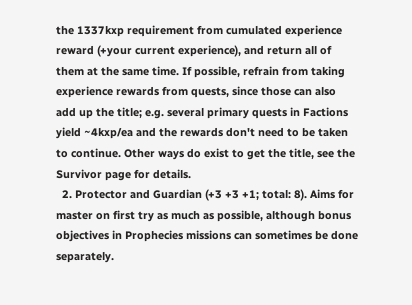the 1337kxp requirement from cumulated experience reward (+your current experience), and return all of them at the same time. If possible, refrain from taking experience rewards from quests, since those can also add up the title; e.g. several primary quests in Factions yield ~4kxp/ea and the rewards don't need to be taken to continue. Other ways do exist to get the title, see the Survivor page for details.
  2. Protector and Guardian (+3 +3 +1; total: 8). Aims for master on first try as much as possible, although bonus objectives in Prophecies missions can sometimes be done separately.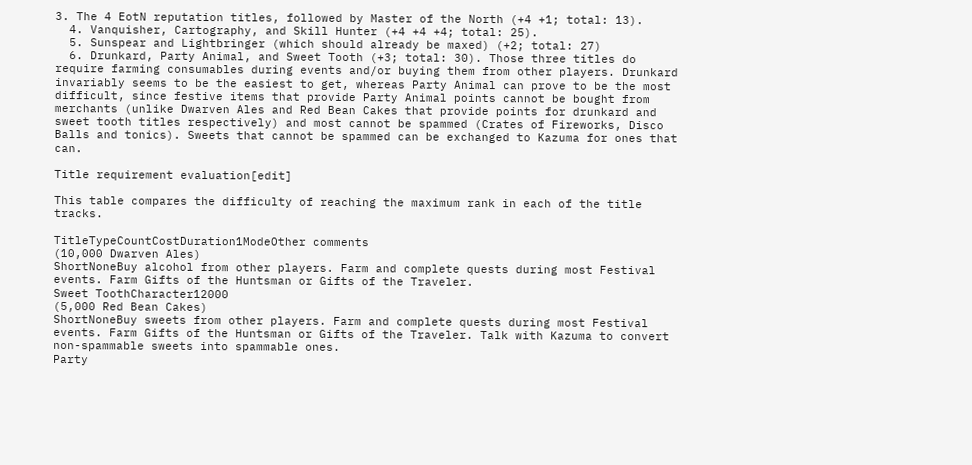3. The 4 EotN reputation titles, followed by Master of the North (+4 +1; total: 13).
  4. Vanquisher, Cartography, and Skill Hunter (+4 +4 +4; total: 25).
  5. Sunspear and Lightbringer (which should already be maxed) (+2; total: 27)
  6. Drunkard, Party Animal, and Sweet Tooth (+3; total: 30). Those three titles do require farming consumables during events and/or buying them from other players. Drunkard invariably seems to be the easiest to get, whereas Party Animal can prove to be the most difficult, since festive items that provide Party Animal points cannot be bought from merchants (unlike Dwarven Ales and Red Bean Cakes that provide points for drunkard and sweet tooth titles respectively) and most cannot be spammed (Crates of Fireworks, Disco Balls and tonics). Sweets that cannot be spammed can be exchanged to Kazuma for ones that can.

Title requirement evaluation[edit]

This table compares the difficulty of reaching the maximum rank in each of the title tracks.

TitleTypeCountCostDuration1ModeOther comments
(10,000 Dwarven Ales)
ShortNoneBuy alcohol from other players. Farm and complete quests during most Festival events. Farm Gifts of the Huntsman or Gifts of the Traveler.
Sweet ToothCharacter12000
(5,000 Red Bean Cakes)
ShortNoneBuy sweets from other players. Farm and complete quests during most Festival events. Farm Gifts of the Huntsman or Gifts of the Traveler. Talk with Kazuma to convert non-spammable sweets into spammable ones.
Party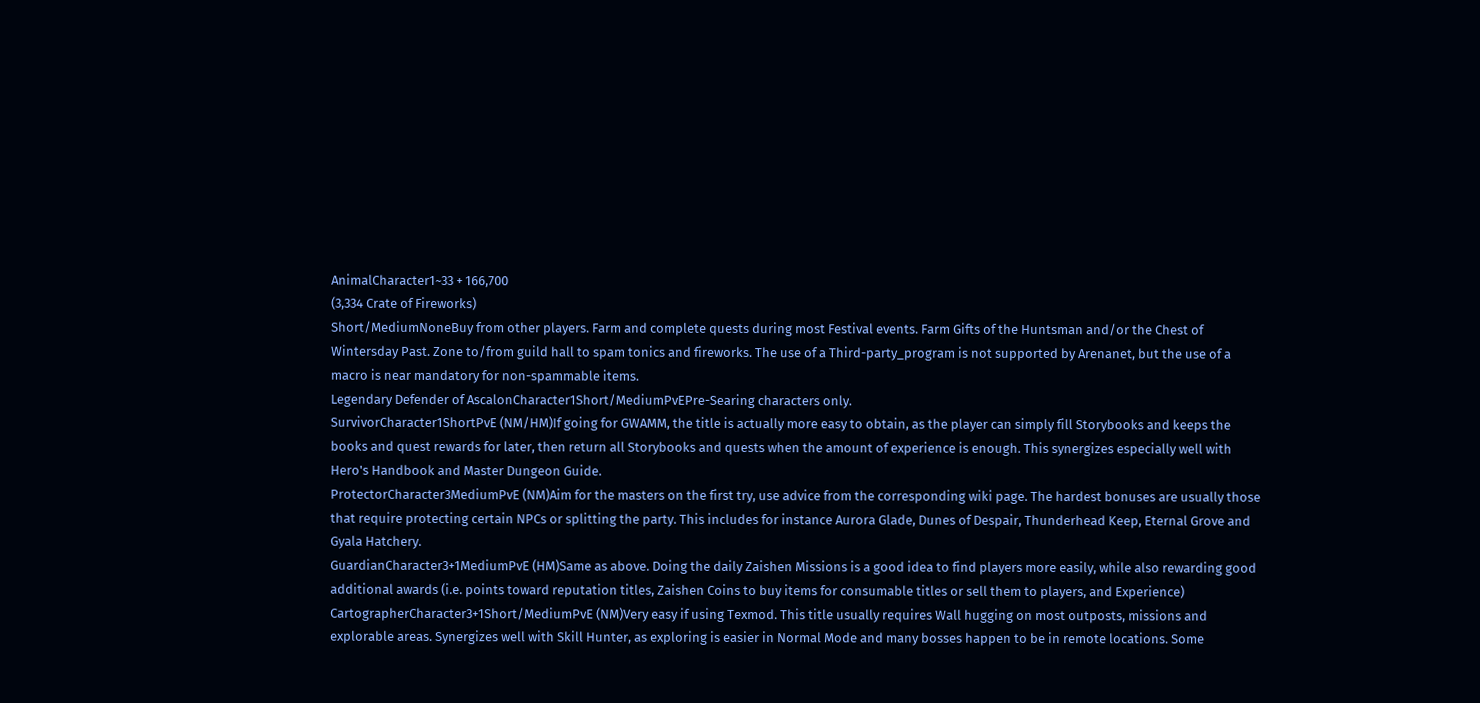AnimalCharacter1~33 + 166,700
(3,334 Crate of Fireworks)
Short/MediumNoneBuy from other players. Farm and complete quests during most Festival events. Farm Gifts of the Huntsman and/or the Chest of Wintersday Past. Zone to/from guild hall to spam tonics and fireworks. The use of a Third-party_program is not supported by Arenanet, but the use of a macro is near mandatory for non-spammable items.
Legendary Defender of AscalonCharacter1Short/MediumPvEPre-Searing characters only.
SurvivorCharacter1ShortPvE (NM/HM)If going for GWAMM, the title is actually more easy to obtain, as the player can simply fill Storybooks and keeps the books and quest rewards for later, then return all Storybooks and quests when the amount of experience is enough. This synergizes especially well with Hero's Handbook and Master Dungeon Guide.
ProtectorCharacter3MediumPvE (NM)Aim for the masters on the first try, use advice from the corresponding wiki page. The hardest bonuses are usually those that require protecting certain NPCs or splitting the party. This includes for instance Aurora Glade, Dunes of Despair, Thunderhead Keep, Eternal Grove and Gyala Hatchery.
GuardianCharacter3+1MediumPvE (HM)Same as above. Doing the daily Zaishen Missions is a good idea to find players more easily, while also rewarding good additional awards (i.e. points toward reputation titles, Zaishen Coins to buy items for consumable titles or sell them to players, and Experience)
CartographerCharacter3+1Short/MediumPvE (NM)Very easy if using Texmod. This title usually requires Wall hugging on most outposts, missions and explorable areas. Synergizes well with Skill Hunter, as exploring is easier in Normal Mode and many bosses happen to be in remote locations. Some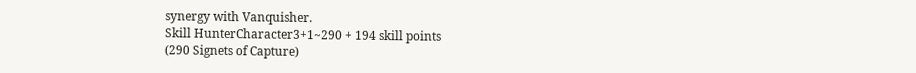synergy with Vanquisher.
Skill HunterCharacter3+1~290 + 194 skill points
(290 Signets of Capture)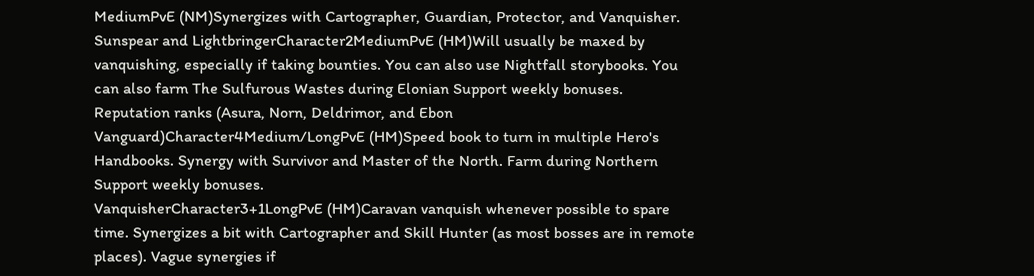MediumPvE (NM)Synergizes with Cartographer, Guardian, Protector, and Vanquisher.
Sunspear and LightbringerCharacter2MediumPvE (HM)Will usually be maxed by vanquishing, especially if taking bounties. You can also use Nightfall storybooks. You can also farm The Sulfurous Wastes during Elonian Support weekly bonuses.
Reputation ranks (Asura, Norn, Deldrimor, and Ebon Vanguard)Character4Medium/LongPvE (HM)Speed book to turn in multiple Hero's Handbooks. Synergy with Survivor and Master of the North. Farm during Northern Support weekly bonuses.
VanquisherCharacter3+1LongPvE (HM)Caravan vanquish whenever possible to spare time. Synergizes a bit with Cartographer and Skill Hunter (as most bosses are in remote places). Vague synergies if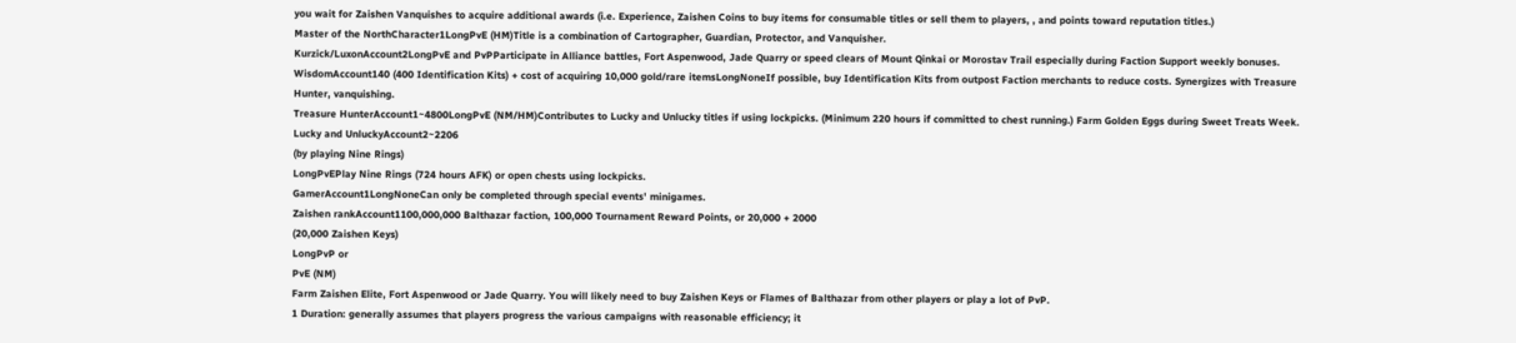you wait for Zaishen Vanquishes to acquire additional awards (i.e. Experience, Zaishen Coins to buy items for consumable titles or sell them to players, , and points toward reputation titles.)
Master of the NorthCharacter1LongPvE (HM)Title is a combination of Cartographer, Guardian, Protector, and Vanquisher.
Kurzick/LuxonAccount2LongPvE and PvPParticipate in Alliance battles, Fort Aspenwood, Jade Quarry or speed clears of Mount Qinkai or Morostav Trail especially during Faction Support weekly bonuses.
WisdomAccount140 (400 Identification Kits) + cost of acquiring 10,000 gold/rare itemsLongNoneIf possible, buy Identification Kits from outpost Faction merchants to reduce costs. Synergizes with Treasure Hunter, vanquishing.
Treasure HunterAccount1~4800LongPvE (NM/HM)Contributes to Lucky and Unlucky titles if using lockpicks. (Minimum 220 hours if committed to chest running.) Farm Golden Eggs during Sweet Treats Week.
Lucky and UnluckyAccount2~2206
(by playing Nine Rings)
LongPvEPlay Nine Rings (724 hours AFK) or open chests using lockpicks.
GamerAccount1LongNoneCan only be completed through special events' minigames.
Zaishen rankAccount1100,000,000 Balthazar faction, 100,000 Tournament Reward Points, or 20,000 + 2000
(20,000 Zaishen Keys)
LongPvP or
PvE (NM)
Farm Zaishen Elite, Fort Aspenwood or Jade Quarry. You will likely need to buy Zaishen Keys or Flames of Balthazar from other players or play a lot of PvP.
1 Duration: generally assumes that players progress the various campaigns with reasonable efficiency; it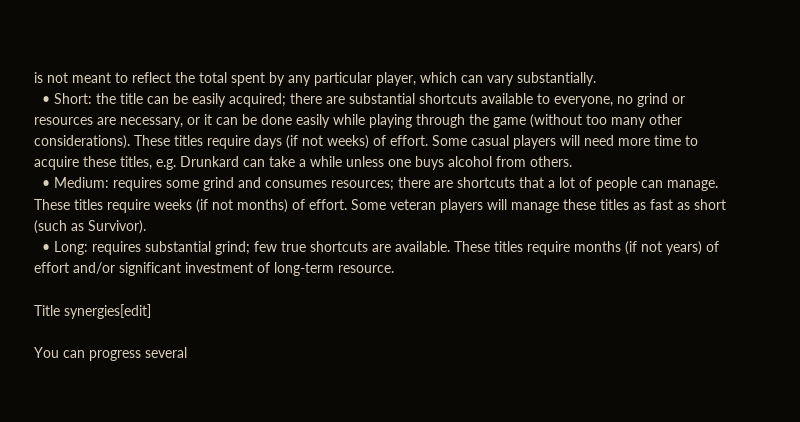is not meant to reflect the total spent by any particular player, which can vary substantially.
  • Short: the title can be easily acquired; there are substantial shortcuts available to everyone, no grind or resources are necessary, or it can be done easily while playing through the game (without too many other considerations). These titles require days (if not weeks) of effort. Some casual players will need more time to acquire these titles, e.g. Drunkard can take a while unless one buys alcohol from others.
  • Medium: requires some grind and consumes resources; there are shortcuts that a lot of people can manage. These titles require weeks (if not months) of effort. Some veteran players will manage these titles as fast as short (such as Survivor).
  • Long: requires substantial grind; few true shortcuts are available. These titles require months (if not years) of effort and/or significant investment of long-term resource.

Title synergies[edit]

You can progress several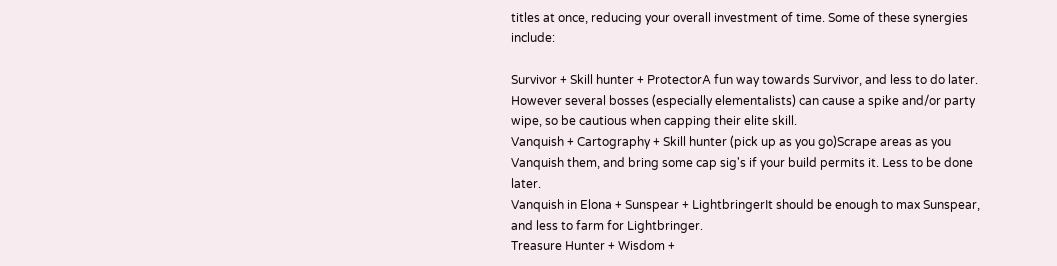titles at once, reducing your overall investment of time. Some of these synergies include:

Survivor + Skill hunter + ProtectorA fun way towards Survivor, and less to do later. However several bosses (especially elementalists) can cause a spike and/or party wipe, so be cautious when capping their elite skill.
Vanquish + Cartography + Skill hunter (pick up as you go)Scrape areas as you Vanquish them, and bring some cap sig's if your build permits it. Less to be done later.
Vanquish in Elona + Sunspear + LightbringerIt should be enough to max Sunspear, and less to farm for Lightbringer.
Treasure Hunter + Wisdom +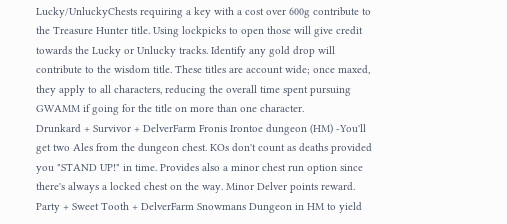Lucky/UnluckyChests requiring a key with a cost over 600g contribute to the Treasure Hunter title. Using lockpicks to open those will give credit towards the Lucky or Unlucky tracks. Identify any gold drop will contribute to the wisdom title. These titles are account wide; once maxed, they apply to all characters, reducing the overall time spent pursuing GWAMM if going for the title on more than one character.
Drunkard + Survivor + DelverFarm Fronis Irontoe dungeon (HM) -You'll get two Ales from the dungeon chest. KOs don't count as deaths provided you "STAND UP!" in time. Provides also a minor chest run option since there's always a locked chest on the way. Minor Delver points reward.
Party + Sweet Tooth + DelverFarm Snowmans Dungeon in HM to yield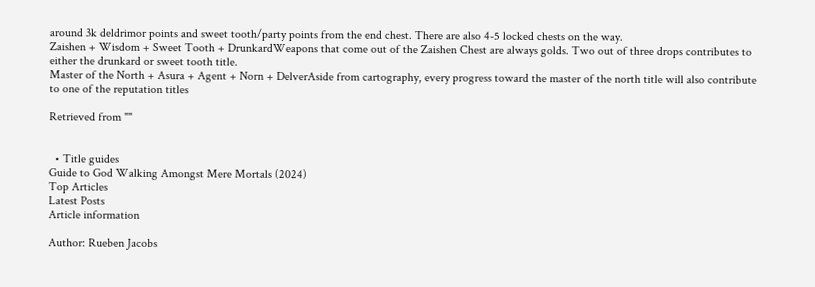around 3k deldrimor points and sweet tooth/party points from the end chest. There are also 4-5 locked chests on the way.
Zaishen + Wisdom + Sweet Tooth + DrunkardWeapons that come out of the Zaishen Chest are always golds. Two out of three drops contributes to either the drunkard or sweet tooth title.
Master of the North + Asura + Agent + Norn + DelverAside from cartography, every progress toward the master of the north title will also contribute to one of the reputation titles

Retrieved from ""


  • Title guides
Guide to God Walking Amongst Mere Mortals (2024)
Top Articles
Latest Posts
Article information

Author: Rueben Jacobs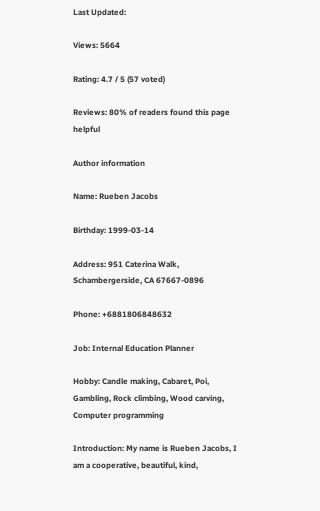Last Updated:

Views: 5664

Rating: 4.7 / 5 (57 voted)

Reviews: 80% of readers found this page helpful

Author information

Name: Rueben Jacobs

Birthday: 1999-03-14

Address: 951 Caterina Walk, Schambergerside, CA 67667-0896

Phone: +6881806848632

Job: Internal Education Planner

Hobby: Candle making, Cabaret, Poi, Gambling, Rock climbing, Wood carving, Computer programming

Introduction: My name is Rueben Jacobs, I am a cooperative, beautiful, kind,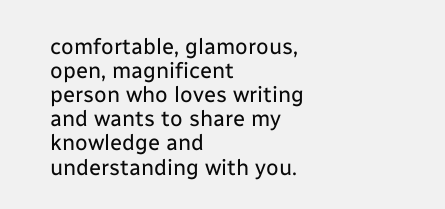comfortable, glamorous, open, magnificent person who loves writing and wants to share my knowledge and understanding with you.